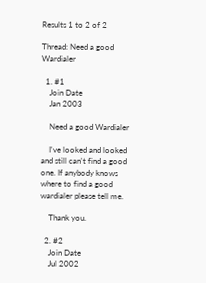Results 1 to 2 of 2

Thread: Need a good Wardialer

  1. #1
    Join Date
    Jan 2003

    Need a good Wardialer

    I've looked and looked and still can't find a good one. If anybody knows where to find a good wardialer please tell me.

    Thank you.

  2. #2
    Join Date
    Jul 2002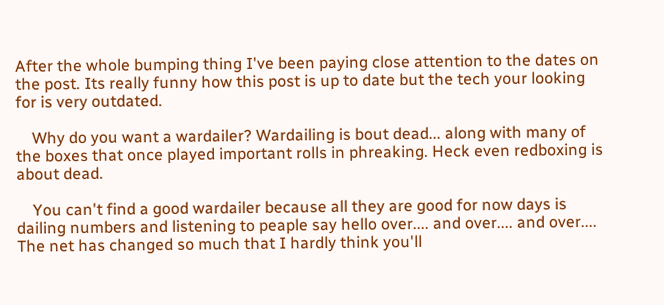After the whole bumping thing I've been paying close attention to the dates on the post. Its really funny how this post is up to date but the tech your looking for is very outdated.

    Why do you want a wardailer? Wardailing is bout dead... along with many of the boxes that once played important rolls in phreaking. Heck even redboxing is about dead.

    You can't find a good wardailer because all they are good for now days is dailing numbers and listening to peaple say hello over.... and over.... and over.... The net has changed so much that I hardly think you'll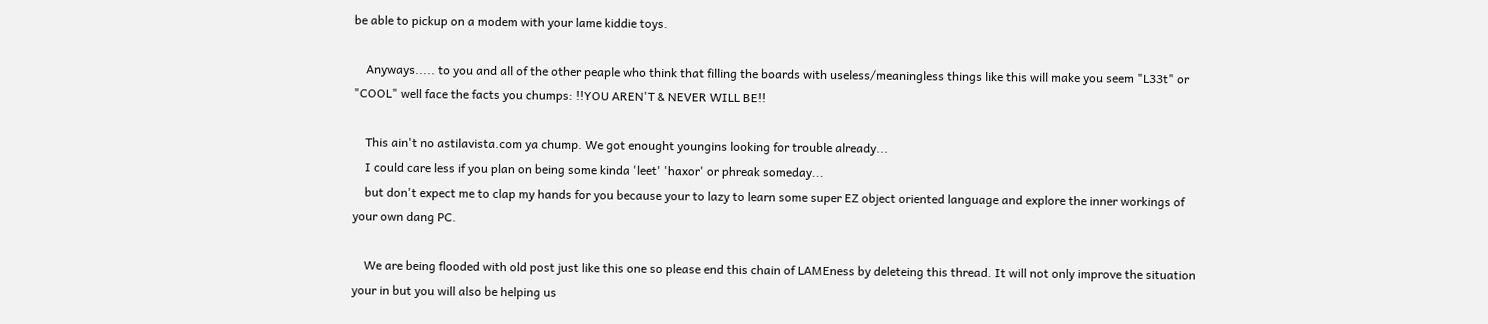be able to pickup on a modem with your lame kiddie toys.

    Anyways..... to you and all of the other peaple who think that filling the boards with useless/meaningless things like this will make you seem "L33t" or "COOL" well face the facts you chumps: !!YOU AREN'T & NEVER WILL BE!!

    This ain't no astilavista.com ya chump. We got enought youngins looking for trouble already...
    I could care less if you plan on being some kinda 'leet' 'haxor' or phreak someday...
    but don't expect me to clap my hands for you because your to lazy to learn some super EZ object oriented language and explore the inner workings of your own dang PC.

    We are being flooded with old post just like this one so please end this chain of LAMEness by deleteing this thread. It will not only improve the situation your in but you will also be helping us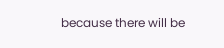because there will be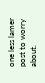one less lamer post to worry about.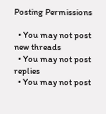Posting Permissions

  • You may not post new threads
  • You may not post replies
  • You may not post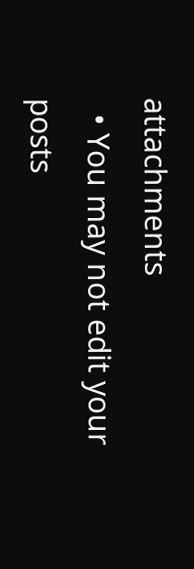attachments
  • You may not edit your posts